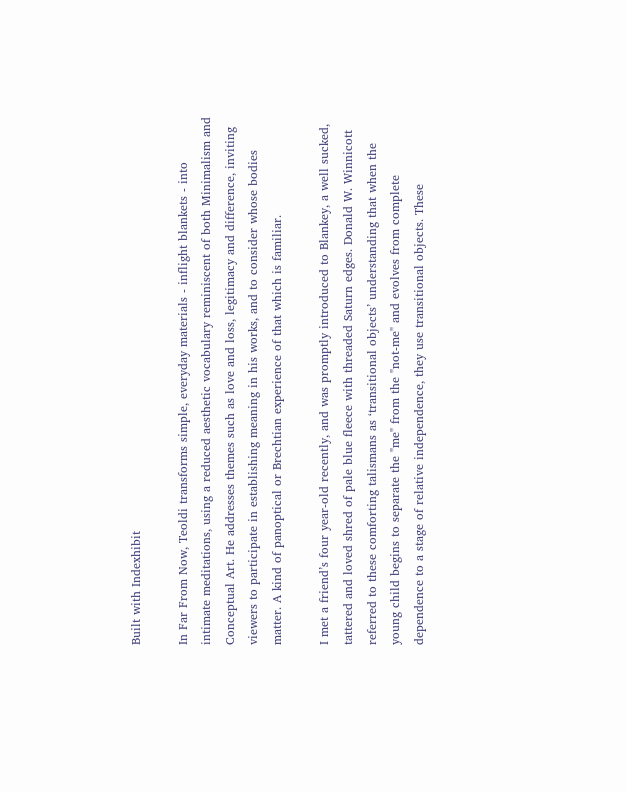Built with Indexhibit

In Far From Now, Teoldi transforms simple, everyday materials - inflight blankets - into intimate meditations, using a reduced aesthetic vocabulary reminiscent of both Minimalism and Conceptual Art. He addresses themes such as love and loss, legitimacy and difference, inviting viewers to participate in establishing meaning in his works, and to consider whose bodies matter. A kind of panoptical or Brechtian experience of that which is familiar.

I met a friend’s four year-old recently, and was promptly introduced to Blankey, a well sucked, tattered and loved shred of pale blue fleece with threaded Saturn edges. Donald W. Winnicott referred to these comforting talismans as ‘transitional objects’ understanding that when the young child begins to separate the "me" from the "not-me" and evolves from complete dependence to a stage of relative independence, they use transitional objects. These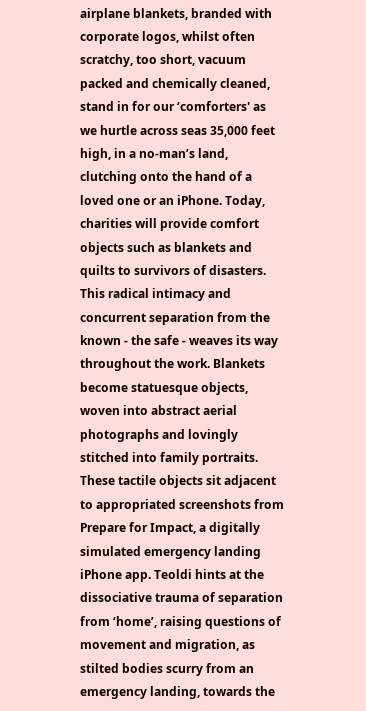airplane blankets, branded with corporate logos, whilst often scratchy, too short, vacuum packed and chemically cleaned, stand in for our ‘comforters' as we hurtle across seas 35,000 feet high, in a no-man’s land, clutching onto the hand of a loved one or an iPhone. Today, charities will provide comfort objects such as blankets and quilts to survivors of disasters. This radical intimacy and concurrent separation from the known - the safe - weaves its way throughout the work. Blankets become statuesque objects, woven into abstract aerial photographs and lovingly stitched into family portraits. These tactile objects sit adjacent to appropriated screenshots from Prepare for Impact, a digitally simulated emergency landing iPhone app. Teoldi hints at the dissociative trauma of separation from ‘home’, raising questions of movement and migration, as stilted bodies scurry from an emergency landing, towards the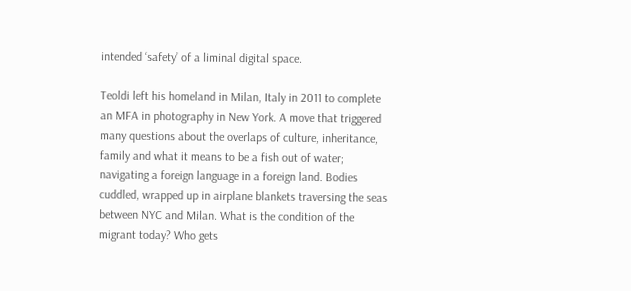intended ‘safety’ of a liminal digital space.

Teoldi left his homeland in Milan, Italy in 2011 to complete an MFA in photography in New York. A move that triggered many questions about the overlaps of culture, inheritance, family and what it means to be a fish out of water; navigating a foreign language in a foreign land. Bodies cuddled, wrapped up in airplane blankets traversing the seas between NYC and Milan. What is the condition of the migrant today? Who gets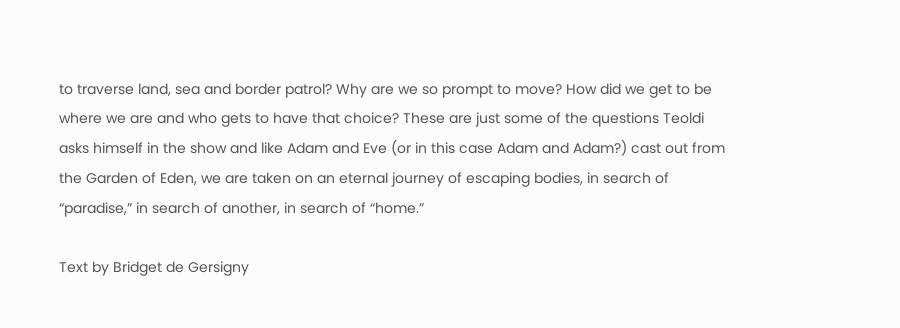to traverse land, sea and border patrol? Why are we so prompt to move? How did we get to be where we are and who gets to have that choice? These are just some of the questions Teoldi asks himself in the show and like Adam and Eve (or in this case Adam and Adam?) cast out from the Garden of Eden, we are taken on an eternal journey of escaping bodies, in search of “paradise,” in search of another, in search of “home.”

Text by Bridget de Gersigny